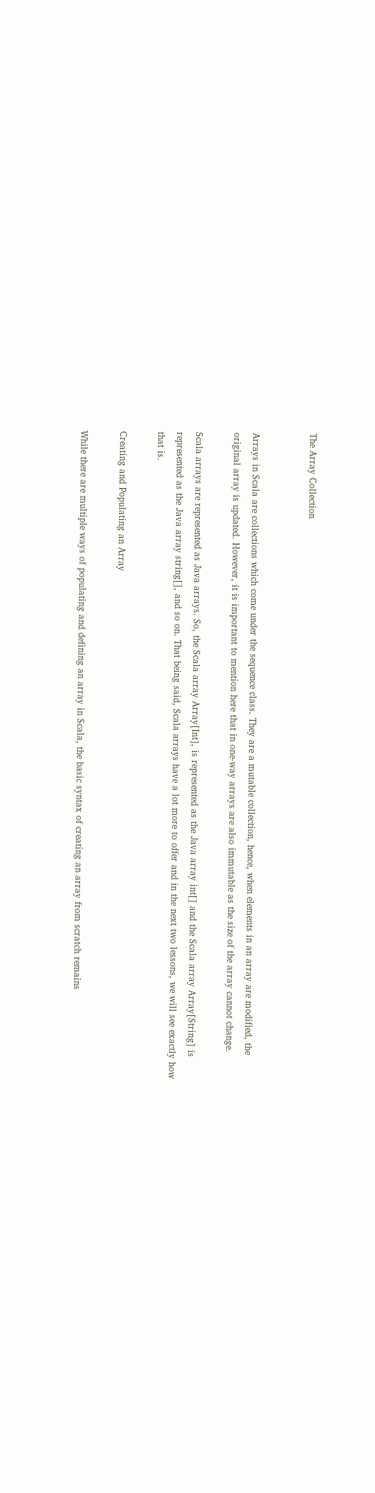The Array Collection


Arrays in Scala are collections which come under the sequence class. They are a mutable collection, hence, when elements in an array are modified, the original array is updated. However, it is important to mention here that in one-way arrays are also immutable as the size of the array cannot change.

Scala arrays are represented as Java arrays. So, the Scala array Array[Int], is represented as the Java array int[] and the Scala array Array[String] is represented as the Java array string[], and so on. That being said, Scala arrays have a lot more to offer and in the next two lessons, we will see exactly how that is.

Creating and Populating an Array

While there are multiple ways of populating and defining an array in Scala, the basic syntax of creating an array from scratch remains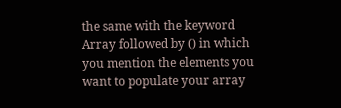the same with the keyword Array followed by () in which you mention the elements you want to populate your array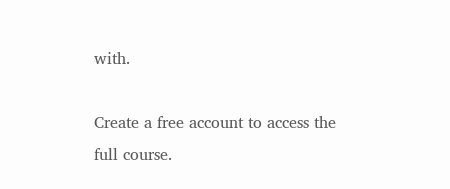with.

Create a free account to access the full course.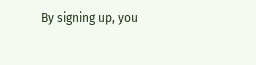By signing up, you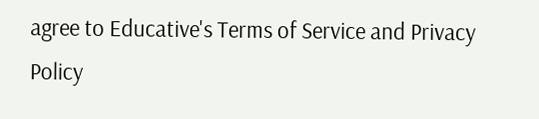agree to Educative's Terms of Service and Privacy Policy